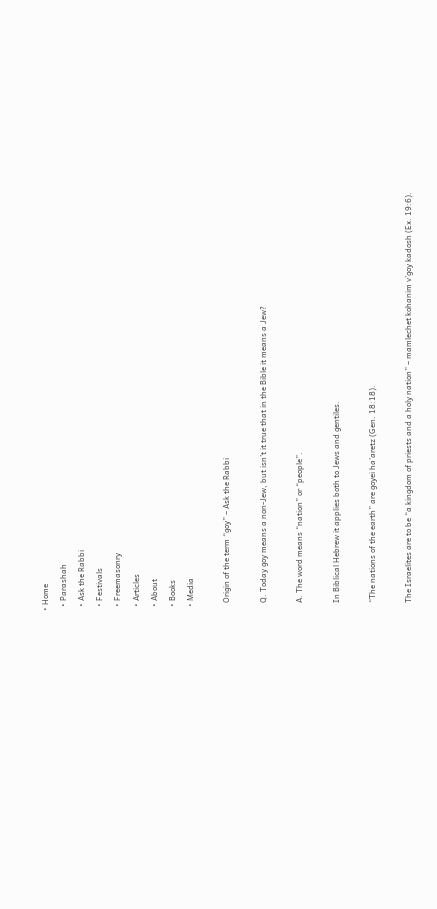• Home
  • Parashah
  • Ask the Rabbi
  • Festivals
  • Freemasonry
  • Articles
  • About
  • Books
  • Media

    Origin of the term “goy” – Ask the Rabbi

    Q. Today goy means a non-Jew, but isn’t it true that in the Bible it means a Jew?

    A. The word means “nation” or “people”.

    In Biblical Hebrew it applies both to Jews and gentiles.

    “The nations of the earth” are goyei ha’aretz (Gen. 18:18).

    The Israelites are to be “a kingdom of priests and a holy nation” – mamlechet kohanim v’goy kadosh (Ex. 19:6).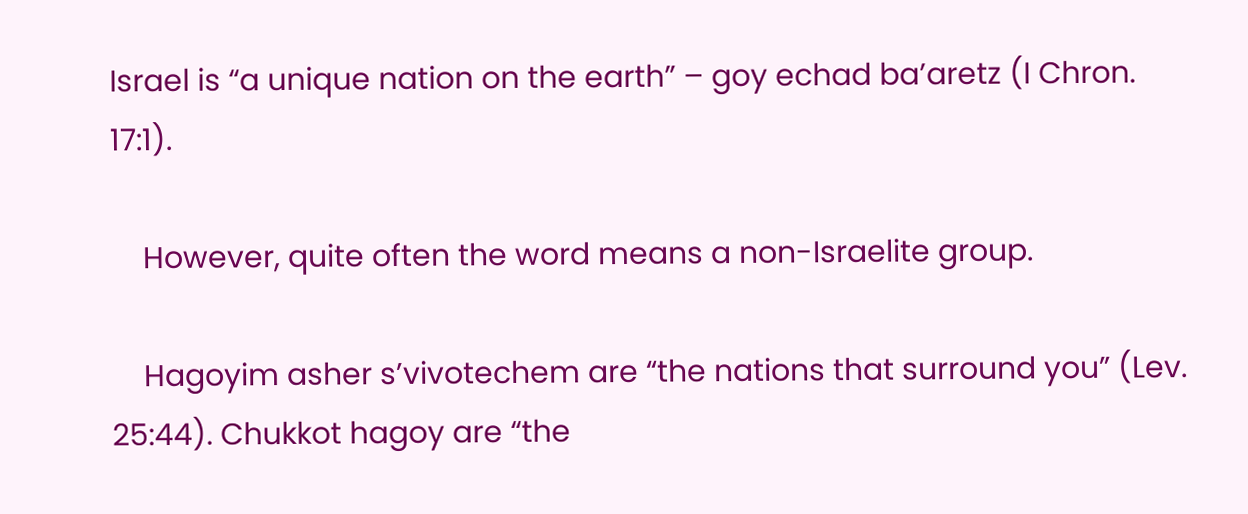Israel is “a unique nation on the earth” – goy echad ba’aretz (I Chron. 17:1).

    However, quite often the word means a non-Israelite group.

    Hagoyim asher s’vivotechem are “the nations that surround you” (Lev. 25:44). Chukkot hagoy are “the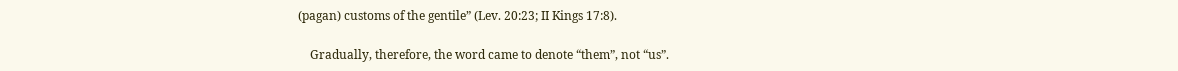(pagan) customs of the gentile” (Lev. 20:23; II Kings 17:8).

    Gradually, therefore, the word came to denote “them”, not “us”.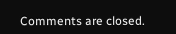Comments are closed.